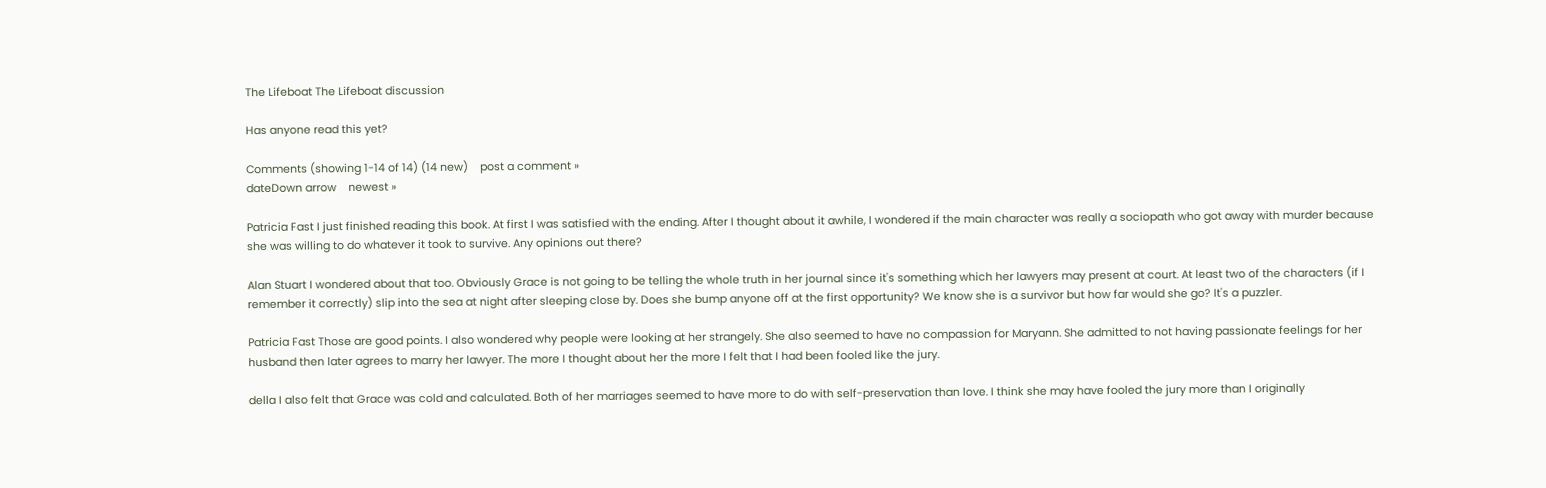The Lifeboat The Lifeboat discussion

Has anyone read this yet?

Comments (showing 1-14 of 14) (14 new)    post a comment »
dateDown arrow    newest »

Patricia Fast I just finished reading this book. At first I was satisfied with the ending. After I thought about it awhile, I wondered if the main character was really a sociopath who got away with murder because she was willing to do whatever it took to survive. Any opinions out there?

Alan Stuart I wondered about that too. Obviously Grace is not going to be telling the whole truth in her journal since it's something which her lawyers may present at court. At least two of the characters (if I remember it correctly) slip into the sea at night after sleeping close by. Does she bump anyone off at the first opportunity? We know she is a survivor but how far would she go? It's a puzzler.

Patricia Fast Those are good points. I also wondered why people were looking at her strangely. She also seemed to have no compassion for Maryann. She admitted to not having passionate feelings for her husband then later agrees to marry her lawyer. The more I thought about her the more I felt that I had been fooled like the jury.

della I also felt that Grace was cold and calculated. Both of her marriages seemed to have more to do with self-preservation than love. I think she may have fooled the jury more than I originally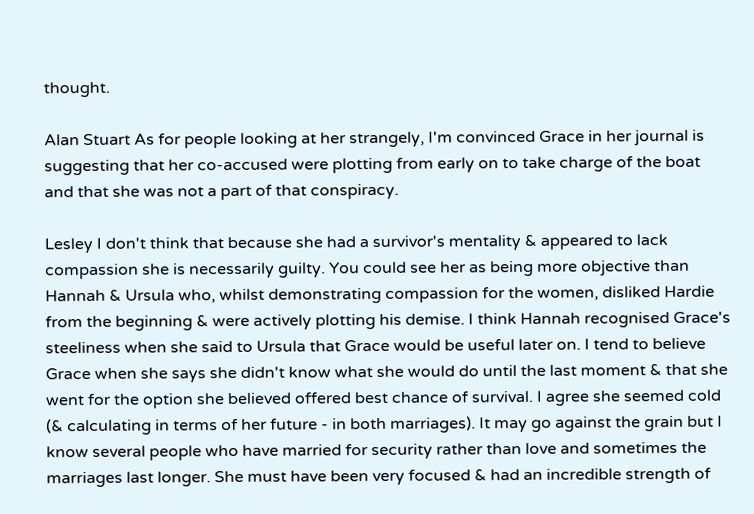thought.

Alan Stuart As for people looking at her strangely, I'm convinced Grace in her journal is suggesting that her co-accused were plotting from early on to take charge of the boat and that she was not a part of that conspiracy.

Lesley I don't think that because she had a survivor's mentality & appeared to lack compassion she is necessarily guilty. You could see her as being more objective than Hannah & Ursula who, whilst demonstrating compassion for the women, disliked Hardie from the beginning & were actively plotting his demise. I think Hannah recognised Grace's steeliness when she said to Ursula that Grace would be useful later on. I tend to believe Grace when she says she didn't know what she would do until the last moment & that she went for the option she believed offered best chance of survival. I agree she seemed cold (& calculating in terms of her future - in both marriages). It may go against the grain but I know several people who have married for security rather than love and sometimes the marriages last longer. She must have been very focused & had an incredible strength of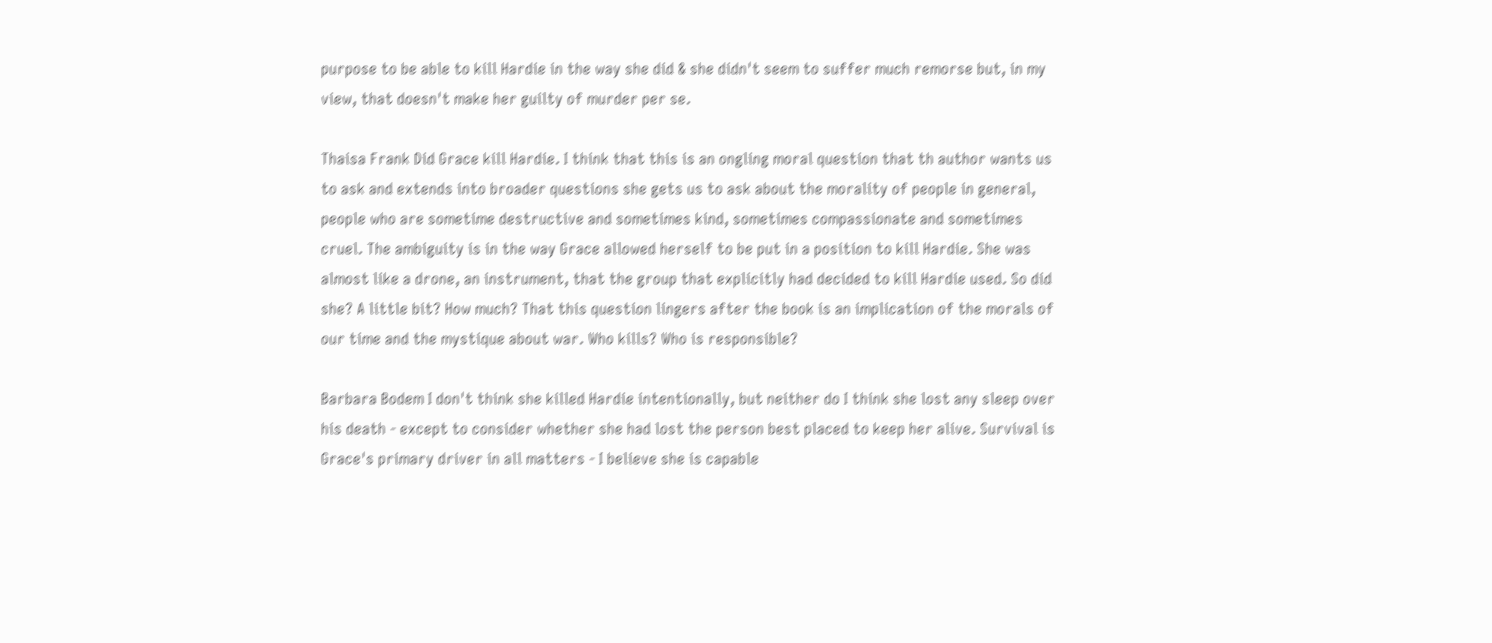purpose to be able to kill Hardie in the way she did & she didn't seem to suffer much remorse but, in my view, that doesn't make her guilty of murder per se.

Thaisa Frank Did Grace kill Hardie. I think that this is an ongling moral question that th author wants us to ask and extends into broader questions she gets us to ask about the morality of people in general, people who are sometime destructive and sometimes kind, sometimes compassionate and sometimes cruel. The ambiguity is in the way Grace allowed herself to be put in a position to kill Hardie. She was almost like a drone, an instrument, that the group that explicitly had decided to kill Hardie used. So did she? A little bit? How much? That this question lingers after the book is an implication of the morals of our time and the mystique about war. Who kills? Who is responsible?

Barbara Bodem I don't think she killed Hardie intentionally, but neither do I think she lost any sleep over his death - except to consider whether she had lost the person best placed to keep her alive. Survival is Grace's primary driver in all matters - I believe she is capable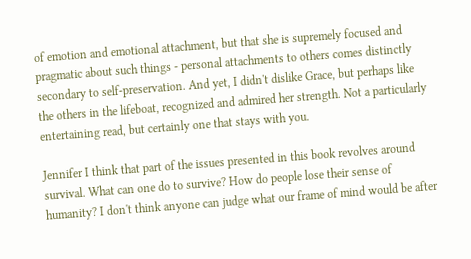of emotion and emotional attachment, but that she is supremely focused and pragmatic about such things - personal attachments to others comes distinctly secondary to self-preservation. And yet, I didn't dislike Grace, but perhaps like the others in the lifeboat, recognized and admired her strength. Not a particularly entertaining read, but certainly one that stays with you.

Jennifer I think that part of the issues presented in this book revolves around survival. What can one do to survive? How do people lose their sense of humanity? I don't think anyone can judge what our frame of mind would be after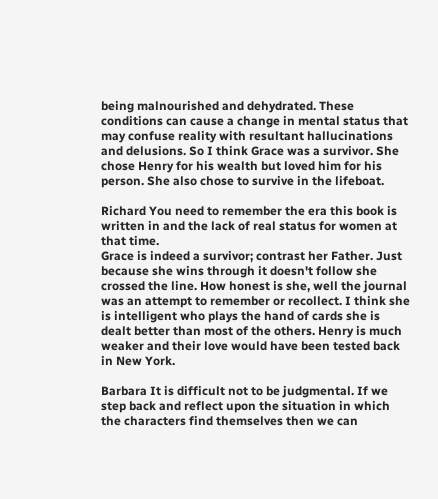being malnourished and dehydrated. These conditions can cause a change in mental status that may confuse reality with resultant hallucinations and delusions. So I think Grace was a survivor. She chose Henry for his wealth but loved him for his person. She also chose to survive in the lifeboat.

Richard You need to remember the era this book is written in and the lack of real status for women at that time.
Grace is indeed a survivor; contrast her Father. Just because she wins through it doesn't follow she crossed the line. How honest is she, well the journal was an attempt to remember or recollect. I think she is intelligent who plays the hand of cards she is dealt better than most of the others. Henry is much weaker and their love would have been tested back in New York.

Barbara It is difficult not to be judgmental. If we step back and reflect upon the situation in which the characters find themselves then we can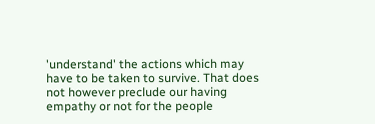'understand' the actions which may have to be taken to survive. That does not however preclude our having empathy or not for the people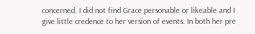concerned. I did not find Grace personable or likeable and I give little credence to her version of events. In both her pre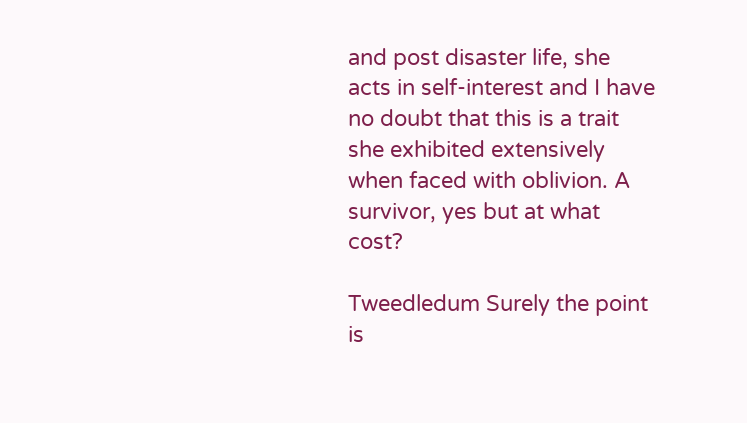and post disaster life, she acts in self-interest and I have no doubt that this is a trait she exhibited extensively when faced with oblivion. A survivor, yes but at what cost?

Tweedledum Surely the point is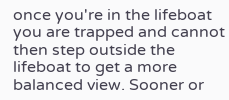once you're in the lifeboat you are trapped and cannot then step outside the lifeboat to get a more balanced view. Sooner or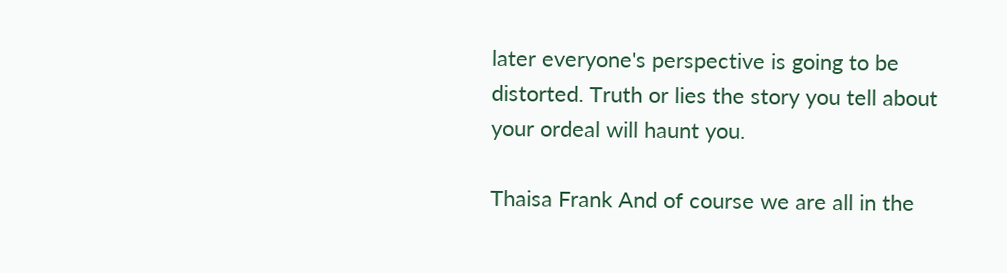later everyone's perspective is going to be distorted. Truth or lies the story you tell about your ordeal will haunt you.

Thaisa Frank And of course we are all in the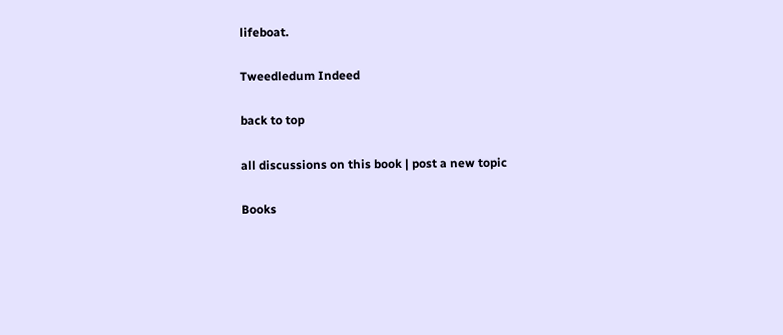lifeboat.

Tweedledum Indeed

back to top

all discussions on this book | post a new topic

Books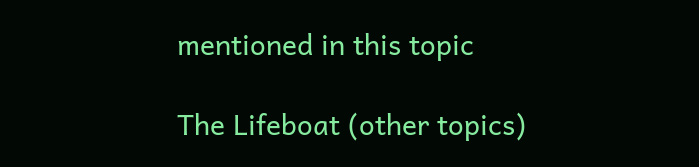mentioned in this topic

The Lifeboat (other topics)